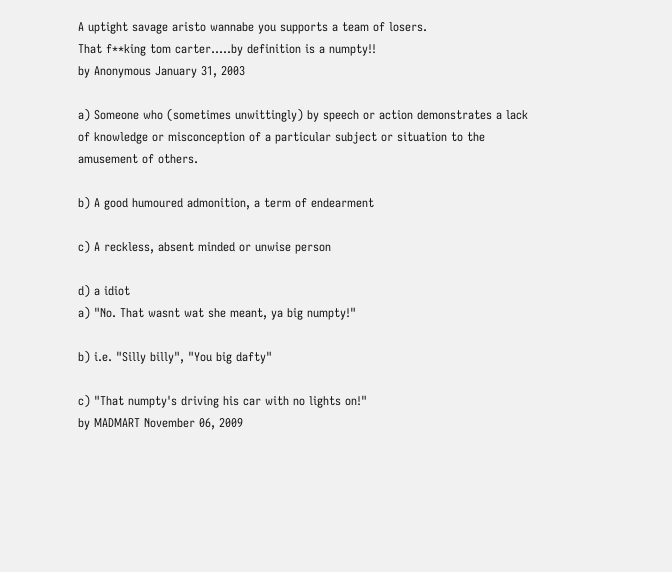A uptight savage aristo wannabe you supports a team of losers.
That f**king tom carter.....by definition is a numpty!!
by Anonymous January 31, 2003

a) Someone who (sometimes unwittingly) by speech or action demonstrates a lack of knowledge or misconception of a particular subject or situation to the amusement of others.

b) A good humoured admonition, a term of endearment

c) A reckless, absent minded or unwise person

d) a idiot
a) "No. That wasnt wat she meant, ya big numpty!"

b) i.e. "Silly billy", "You big dafty"

c) "That numpty's driving his car with no lights on!"
by MADMART November 06, 2009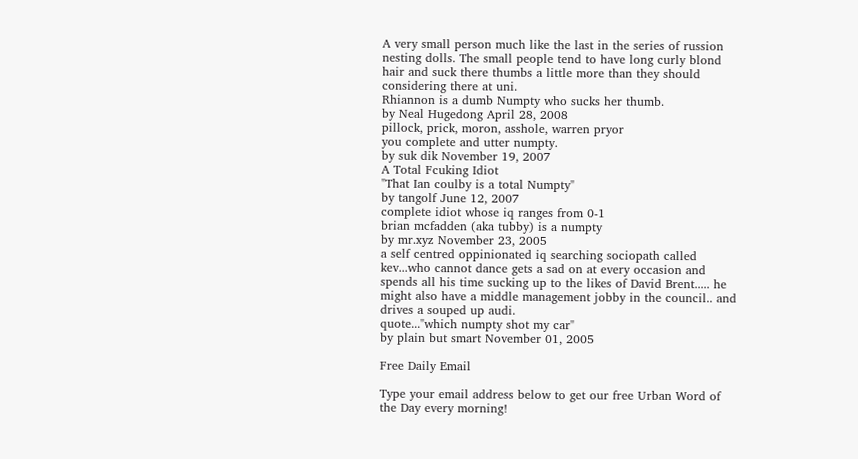A very small person much like the last in the series of russion nesting dolls. The small people tend to have long curly blond hair and suck there thumbs a little more than they should considering there at uni.
Rhiannon is a dumb Numpty who sucks her thumb.
by Neal Hugedong April 28, 2008
pillock, prick, moron, asshole, warren pryor
you complete and utter numpty.
by suk dik November 19, 2007
A Total Fcuking Idiot
"That Ian coulby is a total Numpty"
by tangolf June 12, 2007
complete idiot whose iq ranges from 0-1
brian mcfadden (aka tubby) is a numpty
by mr.xyz November 23, 2005
a self centred oppinionated iq searching sociopath called kev...who cannot dance gets a sad on at every occasion and spends all his time sucking up to the likes of David Brent..... he might also have a middle management jobby in the council.. and drives a souped up audi.
quote..."which numpty shot my car"
by plain but smart November 01, 2005

Free Daily Email

Type your email address below to get our free Urban Word of the Day every morning!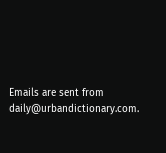Emails are sent from daily@urbandictionary.com.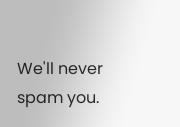We'll never spam you.